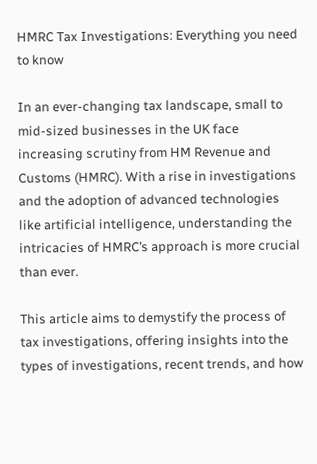HMRC Tax Investigations: Everything you need to know

In an ever-changing tax landscape, small to mid-sized businesses in the UK face increasing scrutiny from HM Revenue and Customs (HMRC). With a rise in investigations and the adoption of advanced technologies like artificial intelligence, understanding the intricacies of HMRC’s approach is more crucial than ever.

This article aims to demystify the process of tax investigations, offering insights into the types of investigations, recent trends, and how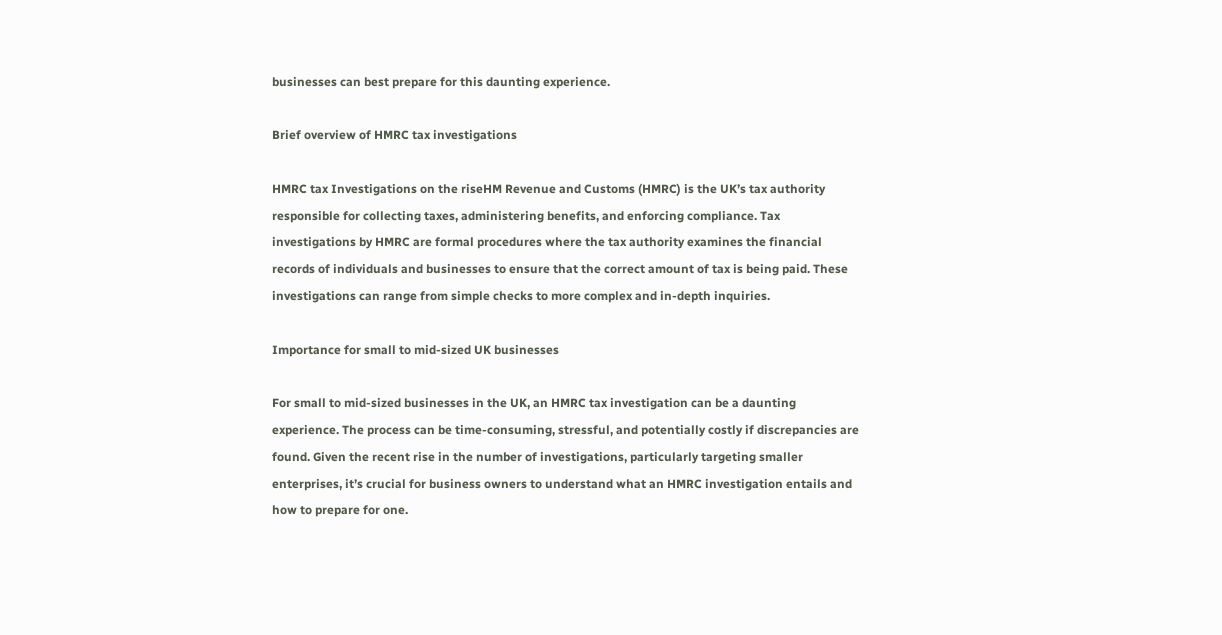businesses can best prepare for this daunting experience.

Brief overview of HMRC tax investigations

HMRC tax Investigations on the riseHM Revenue and Customs (HMRC) is the UK’s tax authority responsible for collecting taxes, administering benefits, and enforcing compliance. Tax investigations by HMRC are formal procedures where the tax authority examines the financial records of individuals and businesses to ensure that the correct amount of tax is being paid. These investigations can range from simple checks to more complex and in-depth inquiries.

Importance for small to mid-sized UK businesses

For small to mid-sized businesses in the UK, an HMRC tax investigation can be a daunting experience. The process can be time-consuming, stressful, and potentially costly if discrepancies are found. Given the recent rise in the number of investigations, particularly targeting smaller enterprises, it’s crucial for business owners to understand what an HMRC investigation entails and how to prepare for one.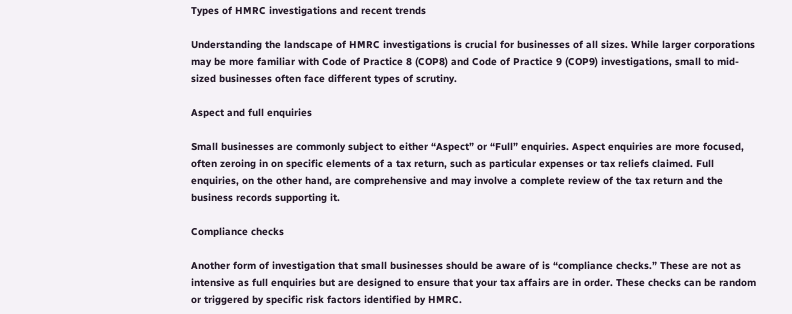Types of HMRC investigations and recent trends

Understanding the landscape of HMRC investigations is crucial for businesses of all sizes. While larger corporations may be more familiar with Code of Practice 8 (COP8) and Code of Practice 9 (COP9) investigations, small to mid-sized businesses often face different types of scrutiny.

Aspect and full enquiries

Small businesses are commonly subject to either “Aspect” or “Full” enquiries. Aspect enquiries are more focused, often zeroing in on specific elements of a tax return, such as particular expenses or tax reliefs claimed. Full enquiries, on the other hand, are comprehensive and may involve a complete review of the tax return and the business records supporting it.

Compliance checks

Another form of investigation that small businesses should be aware of is “compliance checks.” These are not as intensive as full enquiries but are designed to ensure that your tax affairs are in order. These checks can be random or triggered by specific risk factors identified by HMRC.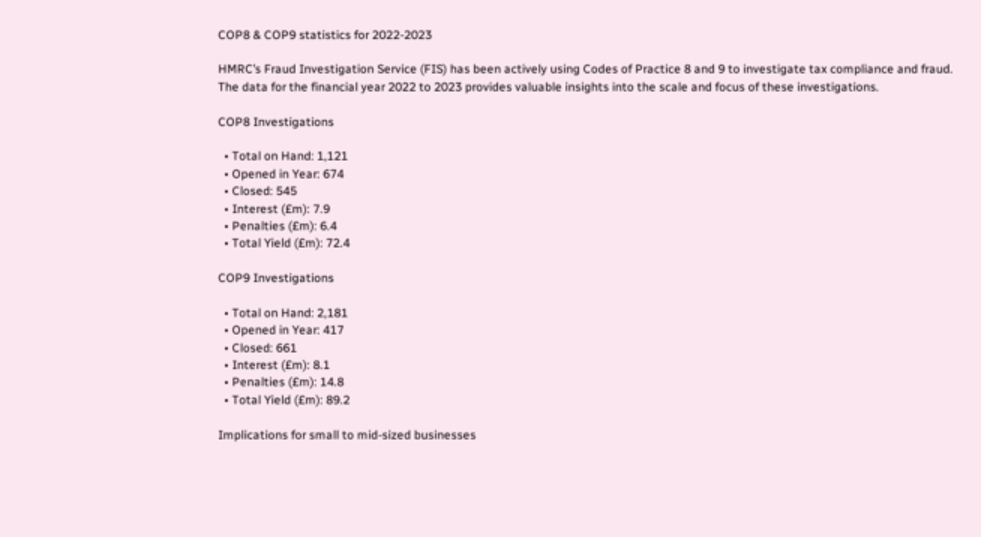COP8 & COP9 statistics for 2022-2023

HMRC’s Fraud Investigation Service (FIS) has been actively using Codes of Practice 8 and 9 to investigate tax compliance and fraud. The data for the financial year 2022 to 2023 provides valuable insights into the scale and focus of these investigations.

COP8 Investigations

  • Total on Hand: 1,121
  • Opened in Year: 674
  • Closed: 545
  • Interest (£m): 7.9
  • Penalties (£m): 6.4
  • Total Yield (£m): 72.4

COP9 Investigations

  • Total on Hand: 2,181
  • Opened in Year: 417
  • Closed: 661
  • Interest (£m): 8.1
  • Penalties (£m): 14.8
  • Total Yield (£m): 89.2

Implications for small to mid-sized businesses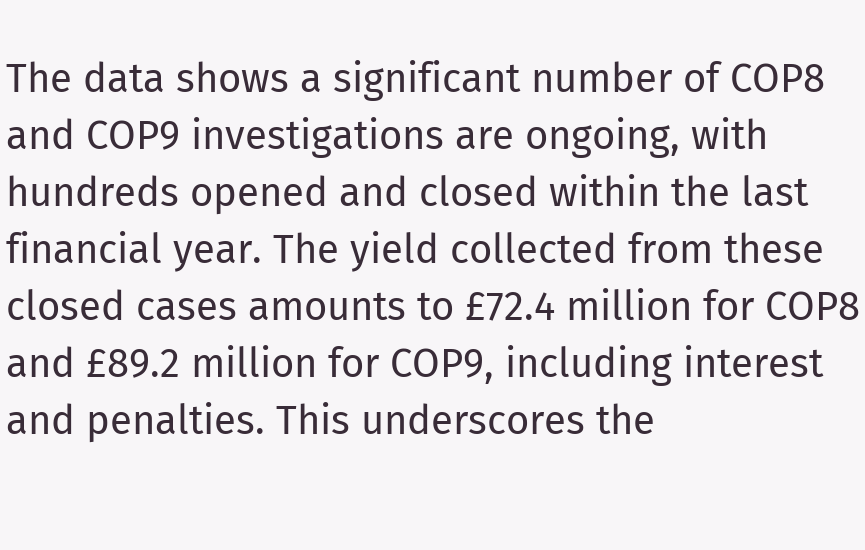The data shows a significant number of COP8 and COP9 investigations are ongoing, with hundreds opened and closed within the last financial year. The yield collected from these closed cases amounts to £72.4 million for COP8 and £89.2 million for COP9, including interest and penalties. This underscores the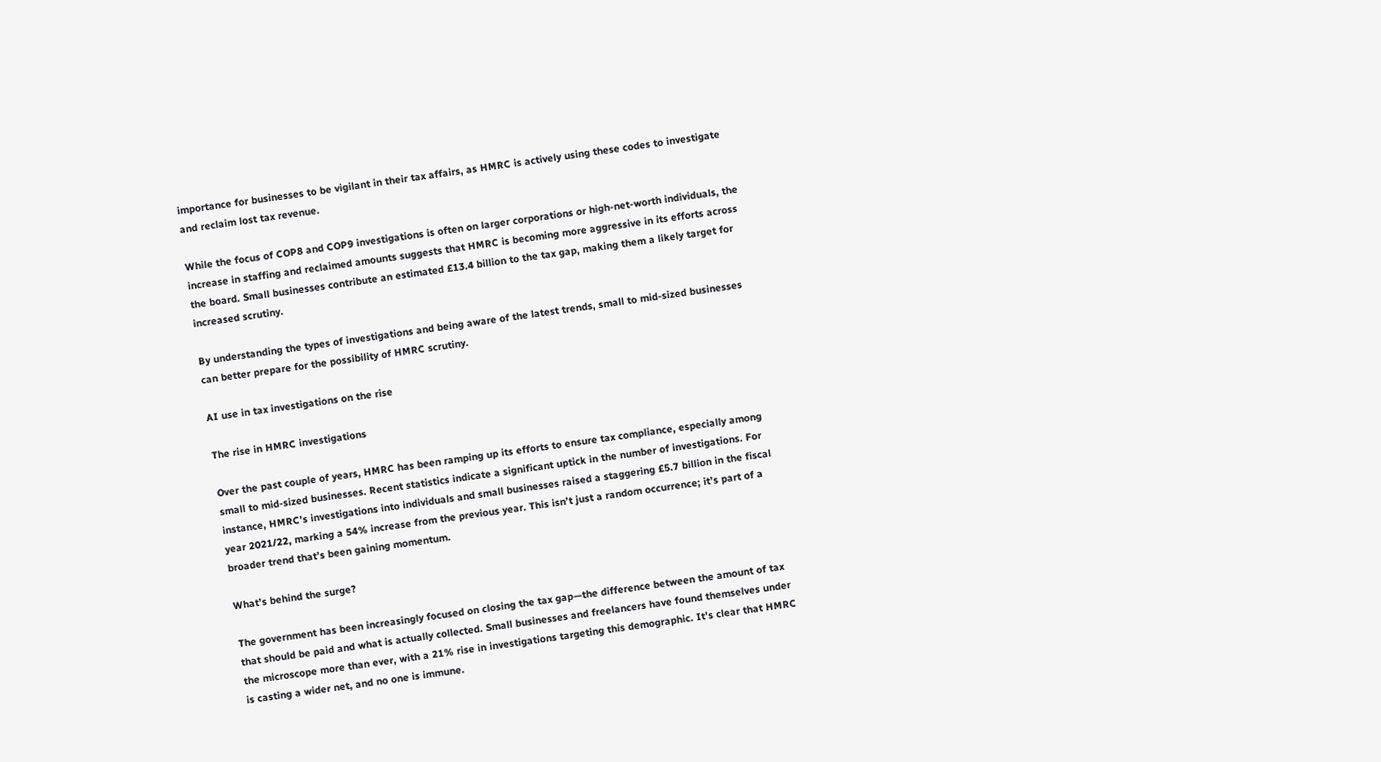importance for businesses to be vigilant in their tax affairs, as HMRC is actively using these codes to investigate and reclaim lost tax revenue.

While the focus of COP8 and COP9 investigations is often on larger corporations or high-net-worth individuals, the increase in staffing and reclaimed amounts suggests that HMRC is becoming more aggressive in its efforts across the board. Small businesses contribute an estimated £13.4 billion to the tax gap, making them a likely target for increased scrutiny.

By understanding the types of investigations and being aware of the latest trends, small to mid-sized businesses can better prepare for the possibility of HMRC scrutiny.

AI use in tax investigations on the rise

The rise in HMRC investigations

Over the past couple of years, HMRC has been ramping up its efforts to ensure tax compliance, especially among small to mid-sized businesses. Recent statistics indicate a significant uptick in the number of investigations. For instance, HMRC’s investigations into individuals and small businesses raised a staggering £5.7 billion in the fiscal year 2021/22, marking a 54% increase from the previous year. This isn’t just a random occurrence; it’s part of a broader trend that’s been gaining momentum.

What’s behind the surge?

The government has been increasingly focused on closing the tax gap—the difference between the amount of tax that should be paid and what is actually collected. Small businesses and freelancers have found themselves under the microscope more than ever, with a 21% rise in investigations targeting this demographic. It’s clear that HMRC is casting a wider net, and no one is immune.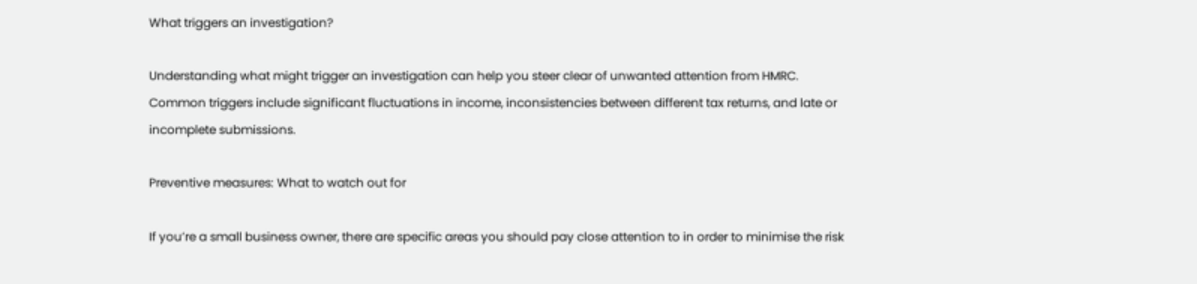What triggers an investigation?

Understanding what might trigger an investigation can help you steer clear of unwanted attention from HMRC. Common triggers include significant fluctuations in income, inconsistencies between different tax returns, and late or incomplete submissions.

Preventive measures: What to watch out for

If you’re a small business owner, there are specific areas you should pay close attention to in order to minimise the risk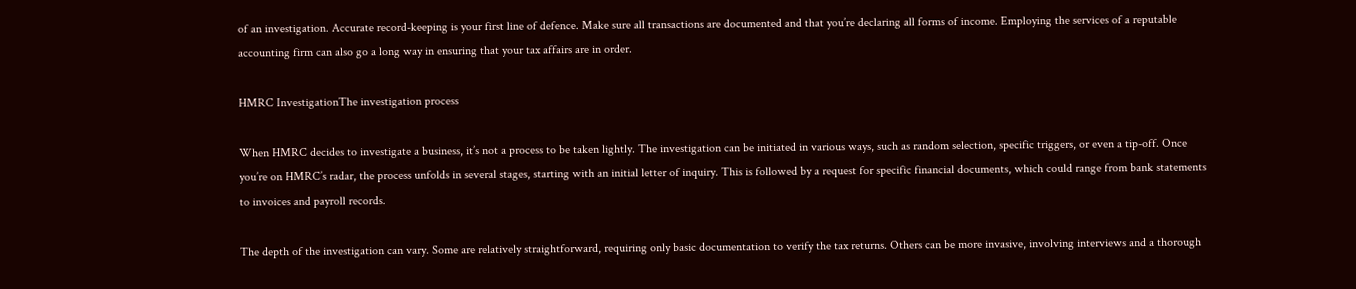of an investigation. Accurate record-keeping is your first line of defence. Make sure all transactions are documented and that you’re declaring all forms of income. Employing the services of a reputable accounting firm can also go a long way in ensuring that your tax affairs are in order.

HMRC InvestigationThe investigation process

When HMRC decides to investigate a business, it’s not a process to be taken lightly. The investigation can be initiated in various ways, such as random selection, specific triggers, or even a tip-off. Once you’re on HMRC’s radar, the process unfolds in several stages, starting with an initial letter of inquiry. This is followed by a request for specific financial documents, which could range from bank statements to invoices and payroll records.

The depth of the investigation can vary. Some are relatively straightforward, requiring only basic documentation to verify the tax returns. Others can be more invasive, involving interviews and a thorough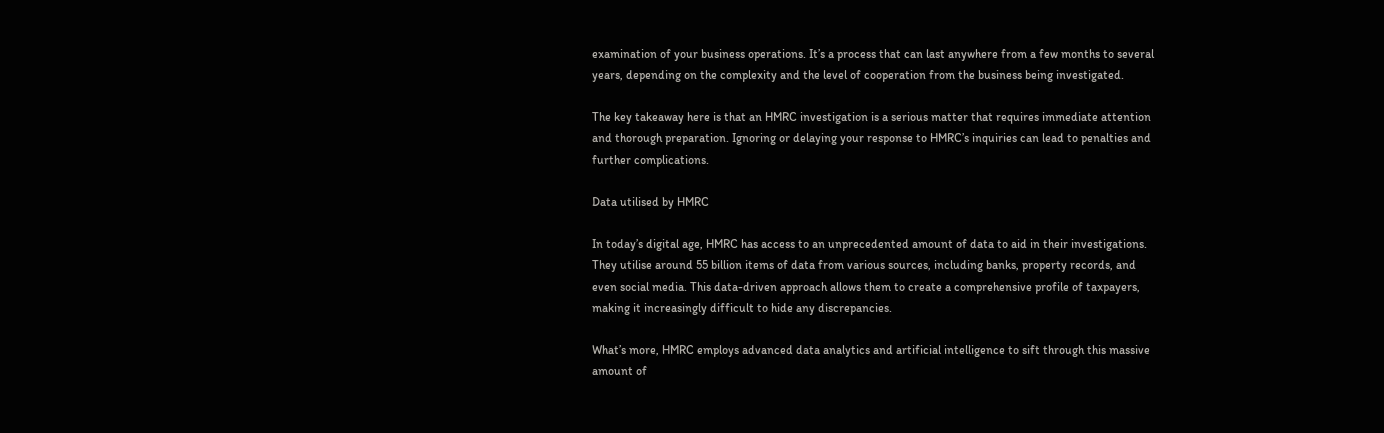examination of your business operations. It’s a process that can last anywhere from a few months to several years, depending on the complexity and the level of cooperation from the business being investigated.

The key takeaway here is that an HMRC investigation is a serious matter that requires immediate attention and thorough preparation. Ignoring or delaying your response to HMRC’s inquiries can lead to penalties and further complications.

Data utilised by HMRC

In today’s digital age, HMRC has access to an unprecedented amount of data to aid in their investigations. They utilise around 55 billion items of data from various sources, including banks, property records, and even social media. This data-driven approach allows them to create a comprehensive profile of taxpayers, making it increasingly difficult to hide any discrepancies.

What’s more, HMRC employs advanced data analytics and artificial intelligence to sift through this massive amount of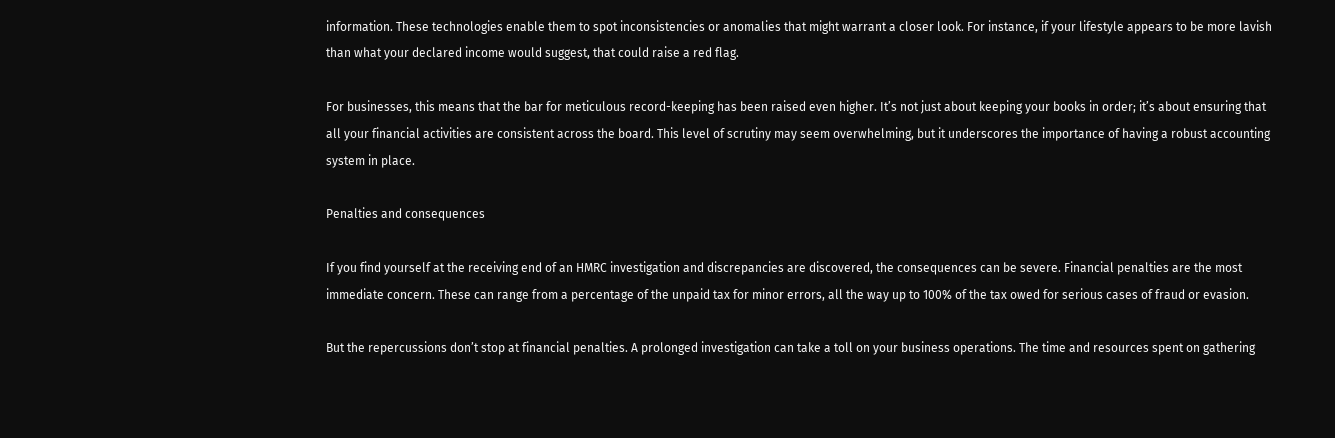information. These technologies enable them to spot inconsistencies or anomalies that might warrant a closer look. For instance, if your lifestyle appears to be more lavish than what your declared income would suggest, that could raise a red flag.

For businesses, this means that the bar for meticulous record-keeping has been raised even higher. It’s not just about keeping your books in order; it’s about ensuring that all your financial activities are consistent across the board. This level of scrutiny may seem overwhelming, but it underscores the importance of having a robust accounting system in place.

Penalties and consequences

If you find yourself at the receiving end of an HMRC investigation and discrepancies are discovered, the consequences can be severe. Financial penalties are the most immediate concern. These can range from a percentage of the unpaid tax for minor errors, all the way up to 100% of the tax owed for serious cases of fraud or evasion.

But the repercussions don’t stop at financial penalties. A prolonged investigation can take a toll on your business operations. The time and resources spent on gathering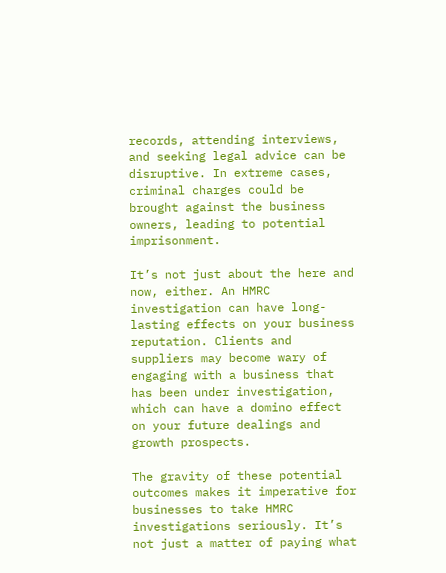records, attending interviews, and seeking legal advice can be disruptive. In extreme cases, criminal charges could be brought against the business owners, leading to potential imprisonment.

It’s not just about the here and now, either. An HMRC investigation can have long-lasting effects on your business reputation. Clients and suppliers may become wary of engaging with a business that has been under investigation, which can have a domino effect on your future dealings and growth prospects.

The gravity of these potential outcomes makes it imperative for businesses to take HMRC investigations seriously. It’s not just a matter of paying what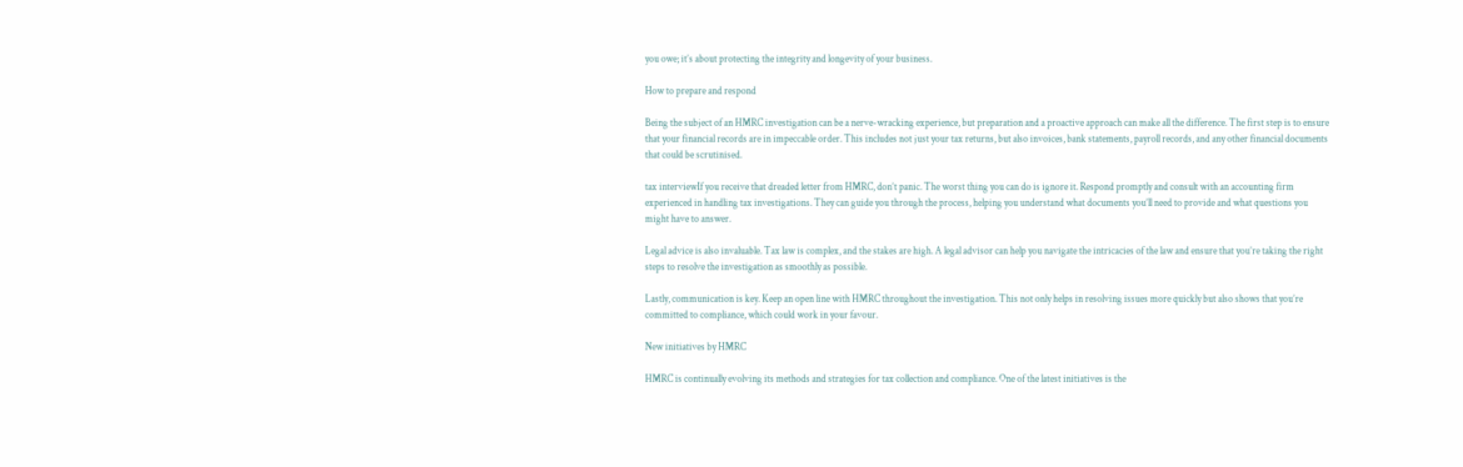you owe; it’s about protecting the integrity and longevity of your business.

How to prepare and respond

Being the subject of an HMRC investigation can be a nerve-wracking experience, but preparation and a proactive approach can make all the difference. The first step is to ensure that your financial records are in impeccable order. This includes not just your tax returns, but also invoices, bank statements, payroll records, and any other financial documents that could be scrutinised.

tax interviewIf you receive that dreaded letter from HMRC, don’t panic. The worst thing you can do is ignore it. Respond promptly and consult with an accounting firm experienced in handling tax investigations. They can guide you through the process, helping you understand what documents you’ll need to provide and what questions you might have to answer.

Legal advice is also invaluable. Tax law is complex, and the stakes are high. A legal advisor can help you navigate the intricacies of the law and ensure that you’re taking the right steps to resolve the investigation as smoothly as possible.

Lastly, communication is key. Keep an open line with HMRC throughout the investigation. This not only helps in resolving issues more quickly but also shows that you’re committed to compliance, which could work in your favour.

New initiatives by HMRC

HMRC is continually evolving its methods and strategies for tax collection and compliance. One of the latest initiatives is the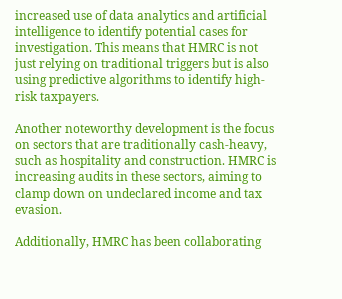increased use of data analytics and artificial intelligence to identify potential cases for investigation. This means that HMRC is not just relying on traditional triggers but is also using predictive algorithms to identify high-risk taxpayers.

Another noteworthy development is the focus on sectors that are traditionally cash-heavy, such as hospitality and construction. HMRC is increasing audits in these sectors, aiming to clamp down on undeclared income and tax evasion.

Additionally, HMRC has been collaborating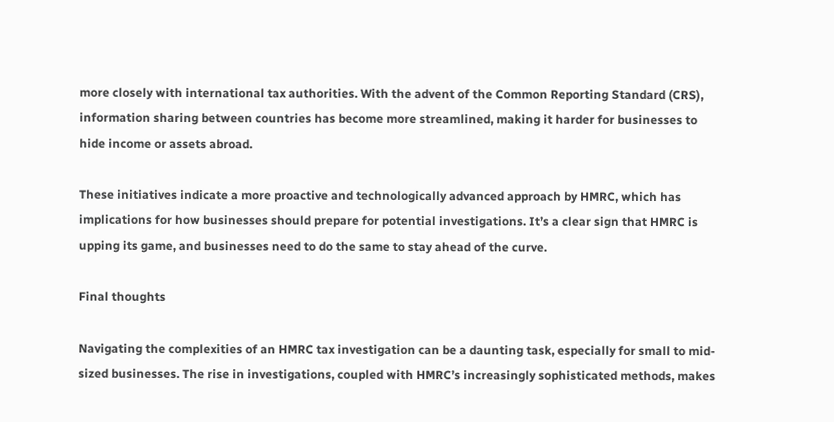more closely with international tax authorities. With the advent of the Common Reporting Standard (CRS), information sharing between countries has become more streamlined, making it harder for businesses to hide income or assets abroad.

These initiatives indicate a more proactive and technologically advanced approach by HMRC, which has implications for how businesses should prepare for potential investigations. It’s a clear sign that HMRC is upping its game, and businesses need to do the same to stay ahead of the curve.

Final thoughts

Navigating the complexities of an HMRC tax investigation can be a daunting task, especially for small to mid-sized businesses. The rise in investigations, coupled with HMRC’s increasingly sophisticated methods, makes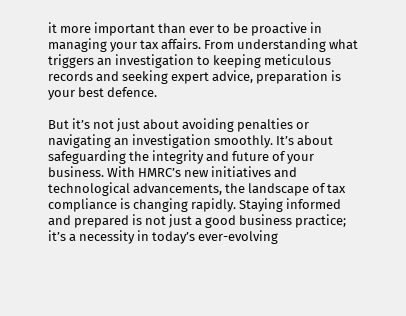it more important than ever to be proactive in managing your tax affairs. From understanding what triggers an investigation to keeping meticulous records and seeking expert advice, preparation is your best defence.

But it’s not just about avoiding penalties or navigating an investigation smoothly. It’s about safeguarding the integrity and future of your business. With HMRC’s new initiatives and technological advancements, the landscape of tax compliance is changing rapidly. Staying informed and prepared is not just a good business practice; it’s a necessity in today’s ever-evolving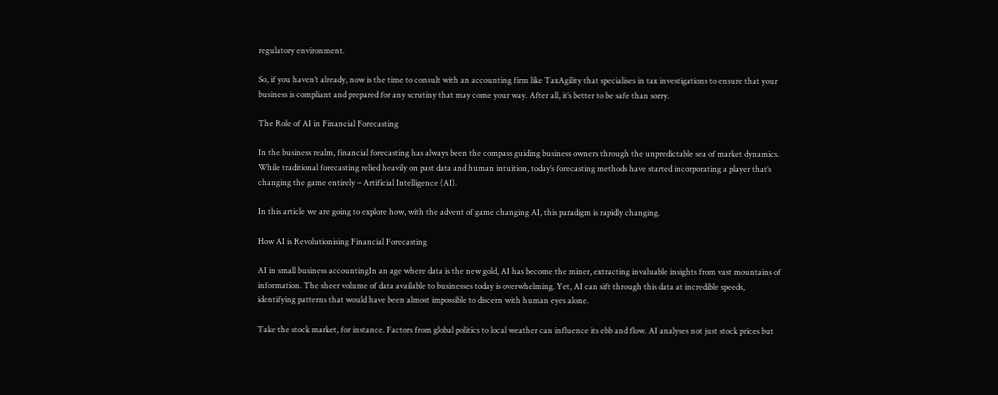regulatory environment.

So, if you haven’t already, now is the time to consult with an accounting firm like TaxAgility that specialises in tax investigations to ensure that your business is compliant and prepared for any scrutiny that may come your way. After all, it’s better to be safe than sorry.

The Role of AI in Financial Forecasting

In the business realm, financial forecasting has always been the compass guiding business owners through the unpredictable sea of market dynamics. While traditional forecasting relied heavily on past data and human intuition, today’s forecasting methods have started incorporating a player that’s changing the game entirely – Artificial Intelligence (AI).

In this article we are going to explore how, with the advent of game changing AI, this paradigm is rapidly changing.

How AI is Revolutionising Financial Forecasting

AI in small business accountingIn an age where data is the new gold, AI has become the miner, extracting invaluable insights from vast mountains of information. The sheer volume of data available to businesses today is overwhelming. Yet, AI can sift through this data at incredible speeds, identifying patterns that would have been almost impossible to discern with human eyes alone.

Take the stock market, for instance. Factors from global politics to local weather can influence its ebb and flow. AI analyses not just stock prices but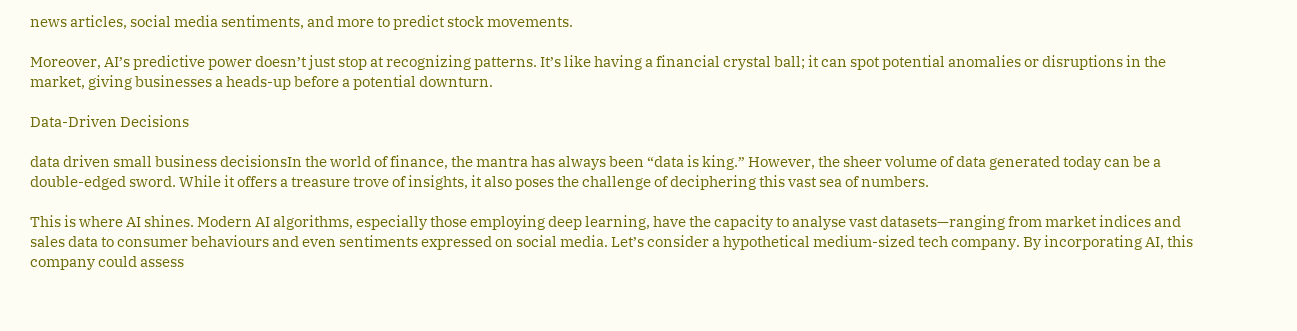news articles, social media sentiments, and more to predict stock movements.

Moreover, AI’s predictive power doesn’t just stop at recognizing patterns. It’s like having a financial crystal ball; it can spot potential anomalies or disruptions in the market, giving businesses a heads-up before a potential downturn.

Data-Driven Decisions

data driven small business decisionsIn the world of finance, the mantra has always been “data is king.” However, the sheer volume of data generated today can be a double-edged sword. While it offers a treasure trove of insights, it also poses the challenge of deciphering this vast sea of numbers.

This is where AI shines. Modern AI algorithms, especially those employing deep learning, have the capacity to analyse vast datasets—ranging from market indices and sales data to consumer behaviours and even sentiments expressed on social media. Let’s consider a hypothetical medium-sized tech company. By incorporating AI, this company could assess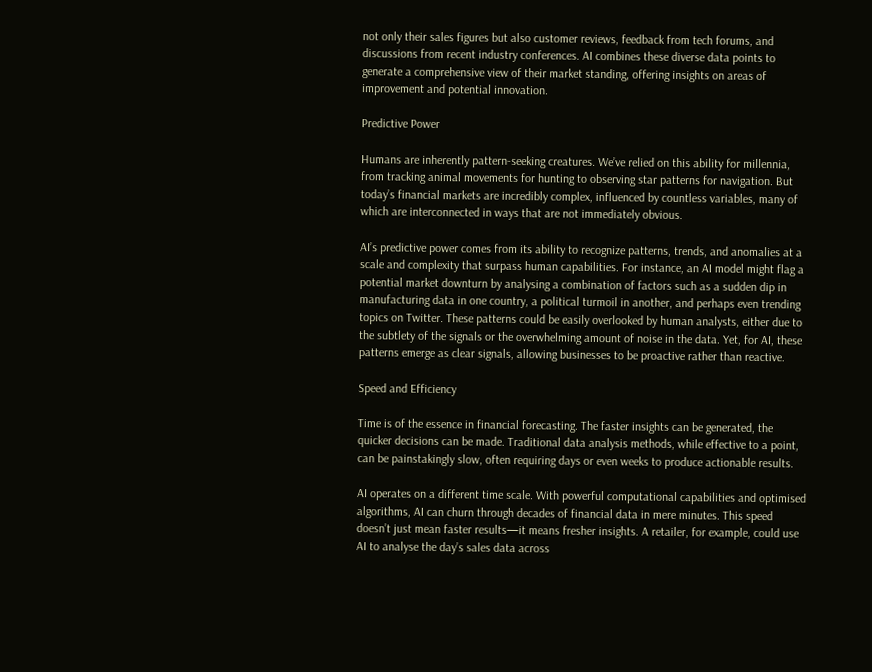not only their sales figures but also customer reviews, feedback from tech forums, and discussions from recent industry conferences. AI combines these diverse data points to generate a comprehensive view of their market standing, offering insights on areas of improvement and potential innovation.

Predictive Power

Humans are inherently pattern-seeking creatures. We’ve relied on this ability for millennia, from tracking animal movements for hunting to observing star patterns for navigation. But today’s financial markets are incredibly complex, influenced by countless variables, many of which are interconnected in ways that are not immediately obvious.

AI’s predictive power comes from its ability to recognize patterns, trends, and anomalies at a scale and complexity that surpass human capabilities. For instance, an AI model might flag a potential market downturn by analysing a combination of factors such as a sudden dip in manufacturing data in one country, a political turmoil in another, and perhaps even trending topics on Twitter. These patterns could be easily overlooked by human analysts, either due to the subtlety of the signals or the overwhelming amount of noise in the data. Yet, for AI, these patterns emerge as clear signals, allowing businesses to be proactive rather than reactive.

Speed and Efficiency

Time is of the essence in financial forecasting. The faster insights can be generated, the quicker decisions can be made. Traditional data analysis methods, while effective to a point, can be painstakingly slow, often requiring days or even weeks to produce actionable results.

AI operates on a different time scale. With powerful computational capabilities and optimised algorithms, AI can churn through decades of financial data in mere minutes. This speed doesn’t just mean faster results—it means fresher insights. A retailer, for example, could use AI to analyse the day’s sales data across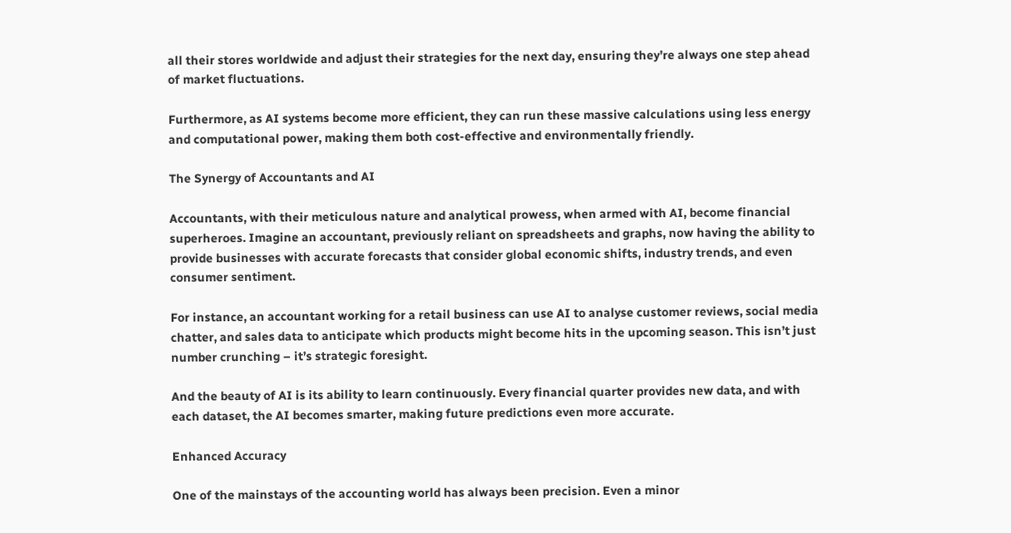all their stores worldwide and adjust their strategies for the next day, ensuring they’re always one step ahead of market fluctuations.

Furthermore, as AI systems become more efficient, they can run these massive calculations using less energy and computational power, making them both cost-effective and environmentally friendly.

The Synergy of Accountants and AI

Accountants, with their meticulous nature and analytical prowess, when armed with AI, become financial superheroes. Imagine an accountant, previously reliant on spreadsheets and graphs, now having the ability to provide businesses with accurate forecasts that consider global economic shifts, industry trends, and even consumer sentiment.

For instance, an accountant working for a retail business can use AI to analyse customer reviews, social media chatter, and sales data to anticipate which products might become hits in the upcoming season. This isn’t just number crunching – it’s strategic foresight.

And the beauty of AI is its ability to learn continuously. Every financial quarter provides new data, and with each dataset, the AI becomes smarter, making future predictions even more accurate.

Enhanced Accuracy

One of the mainstays of the accounting world has always been precision. Even a minor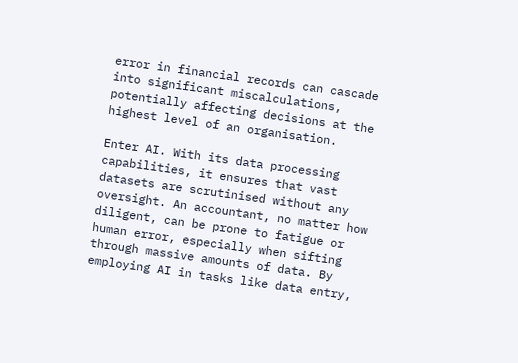error in financial records can cascade into significant miscalculations, potentially affecting decisions at the highest level of an organisation.

Enter AI. With its data processing capabilities, it ensures that vast datasets are scrutinised without any oversight. An accountant, no matter how diligent, can be prone to fatigue or human error, especially when sifting through massive amounts of data. By employing AI in tasks like data entry,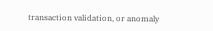transaction validation, or anomaly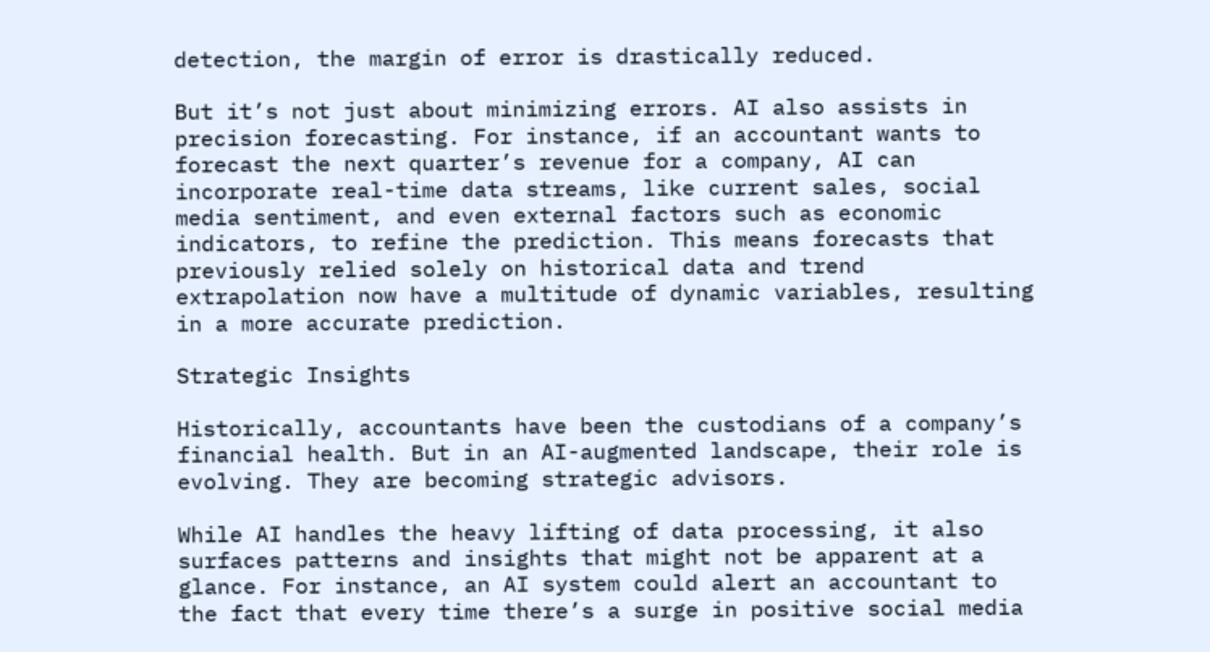detection, the margin of error is drastically reduced.

But it’s not just about minimizing errors. AI also assists in precision forecasting. For instance, if an accountant wants to forecast the next quarter’s revenue for a company, AI can incorporate real-time data streams, like current sales, social media sentiment, and even external factors such as economic indicators, to refine the prediction. This means forecasts that previously relied solely on historical data and trend extrapolation now have a multitude of dynamic variables, resulting in a more accurate prediction.

Strategic Insights

Historically, accountants have been the custodians of a company’s financial health. But in an AI-augmented landscape, their role is evolving. They are becoming strategic advisors.

While AI handles the heavy lifting of data processing, it also surfaces patterns and insights that might not be apparent at a glance. For instance, an AI system could alert an accountant to the fact that every time there’s a surge in positive social media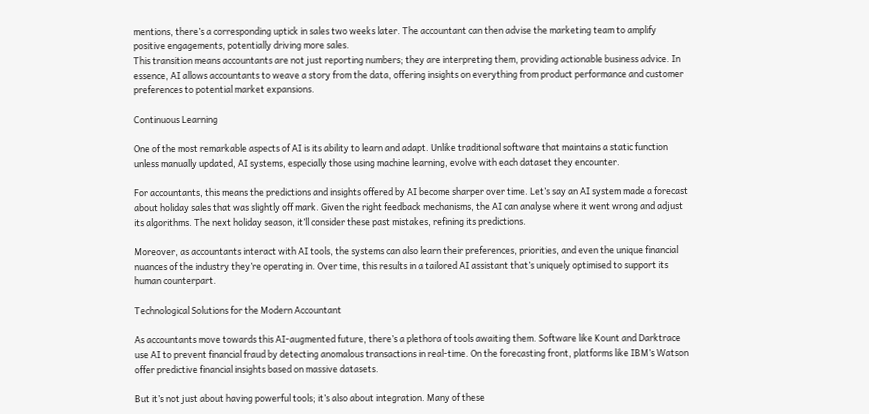mentions, there’s a corresponding uptick in sales two weeks later. The accountant can then advise the marketing team to amplify positive engagements, potentially driving more sales.
This transition means accountants are not just reporting numbers; they are interpreting them, providing actionable business advice. In essence, AI allows accountants to weave a story from the data, offering insights on everything from product performance and customer preferences to potential market expansions.

Continuous Learning

One of the most remarkable aspects of AI is its ability to learn and adapt. Unlike traditional software that maintains a static function unless manually updated, AI systems, especially those using machine learning, evolve with each dataset they encounter.

For accountants, this means the predictions and insights offered by AI become sharper over time. Let’s say an AI system made a forecast about holiday sales that was slightly off mark. Given the right feedback mechanisms, the AI can analyse where it went wrong and adjust its algorithms. The next holiday season, it’ll consider these past mistakes, refining its predictions.

Moreover, as accountants interact with AI tools, the systems can also learn their preferences, priorities, and even the unique financial nuances of the industry they’re operating in. Over time, this results in a tailored AI assistant that’s uniquely optimised to support its human counterpart.

Technological Solutions for the Modern Accountant

As accountants move towards this AI-augmented future, there’s a plethora of tools awaiting them. Software like Kount and Darktrace use AI to prevent financial fraud by detecting anomalous transactions in real-time. On the forecasting front, platforms like IBM’s Watson offer predictive financial insights based on massive datasets.

But it’s not just about having powerful tools; it’s also about integration. Many of these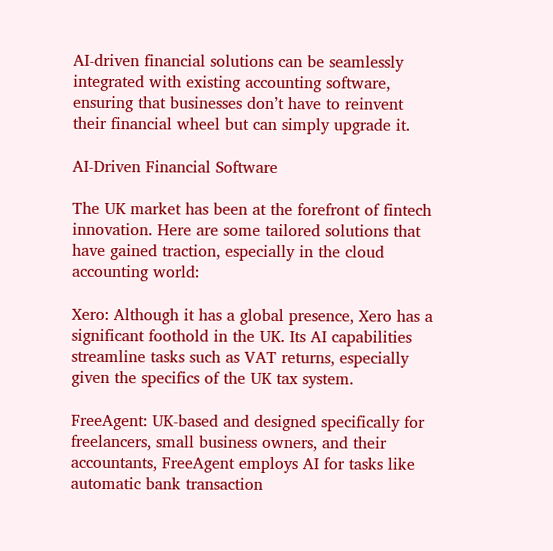AI-driven financial solutions can be seamlessly integrated with existing accounting software, ensuring that businesses don’t have to reinvent their financial wheel but can simply upgrade it.

AI-Driven Financial Software

The UK market has been at the forefront of fintech innovation. Here are some tailored solutions that have gained traction, especially in the cloud accounting world:

Xero: Although it has a global presence, Xero has a significant foothold in the UK. Its AI capabilities streamline tasks such as VAT returns, especially given the specifics of the UK tax system.

FreeAgent: UK-based and designed specifically for freelancers, small business owners, and their accountants, FreeAgent employs AI for tasks like automatic bank transaction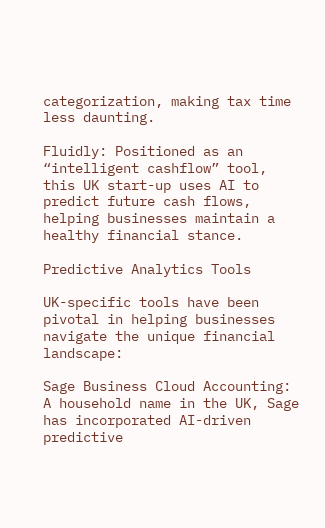categorization, making tax time less daunting.

Fluidly: Positioned as an “intelligent cashflow” tool, this UK start-up uses AI to predict future cash flows, helping businesses maintain a healthy financial stance.

Predictive Analytics Tools

UK-specific tools have been pivotal in helping businesses navigate the unique financial landscape:

Sage Business Cloud Accounting: A household name in the UK, Sage has incorporated AI-driven predictive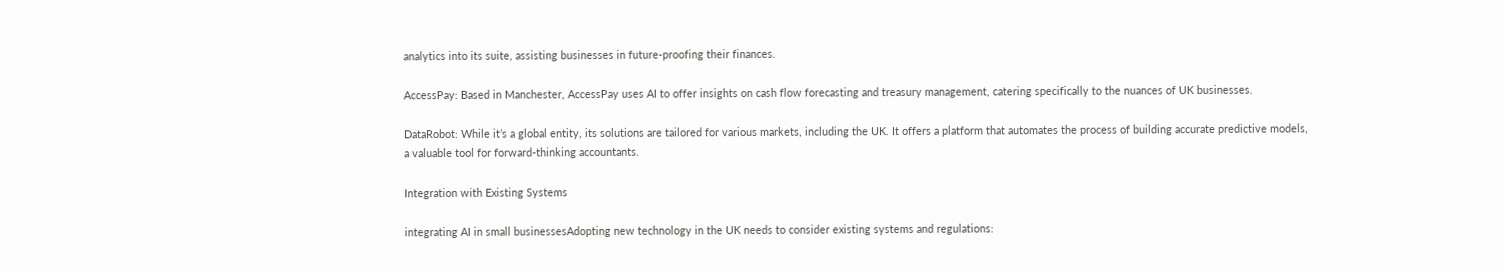analytics into its suite, assisting businesses in future-proofing their finances.

AccessPay: Based in Manchester, AccessPay uses AI to offer insights on cash flow forecasting and treasury management, catering specifically to the nuances of UK businesses.

DataRobot: While it’s a global entity, its solutions are tailored for various markets, including the UK. It offers a platform that automates the process of building accurate predictive models, a valuable tool for forward-thinking accountants.

Integration with Existing Systems

integrating AI in small businessesAdopting new technology in the UK needs to consider existing systems and regulations: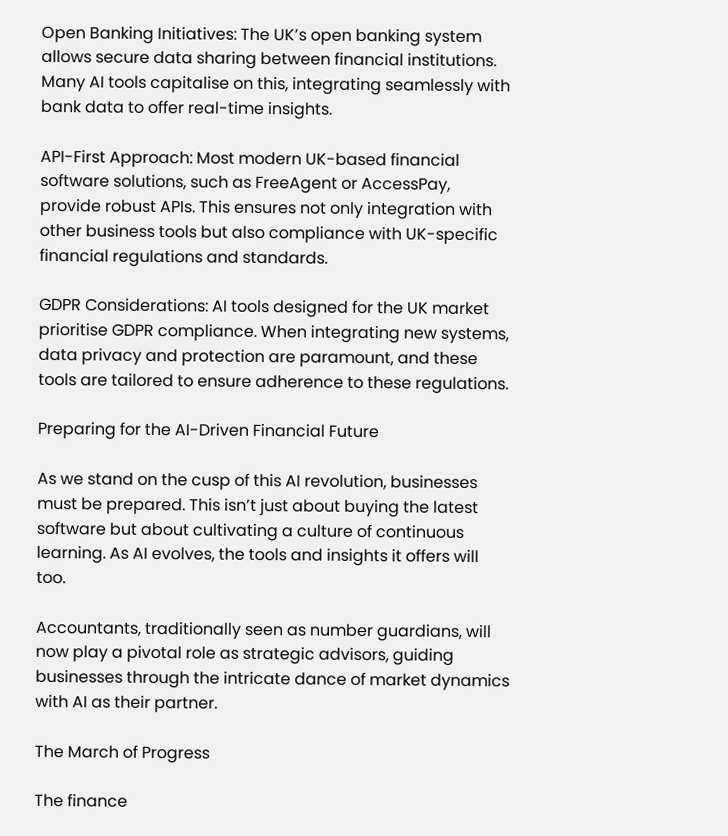Open Banking Initiatives: The UK’s open banking system allows secure data sharing between financial institutions. Many AI tools capitalise on this, integrating seamlessly with bank data to offer real-time insights.

API-First Approach: Most modern UK-based financial software solutions, such as FreeAgent or AccessPay, provide robust APIs. This ensures not only integration with other business tools but also compliance with UK-specific financial regulations and standards.

GDPR Considerations: AI tools designed for the UK market prioritise GDPR compliance. When integrating new systems, data privacy and protection are paramount, and these tools are tailored to ensure adherence to these regulations.

Preparing for the AI-Driven Financial Future

As we stand on the cusp of this AI revolution, businesses must be prepared. This isn’t just about buying the latest software but about cultivating a culture of continuous learning. As AI evolves, the tools and insights it offers will too.

Accountants, traditionally seen as number guardians, will now play a pivotal role as strategic advisors, guiding businesses through the intricate dance of market dynamics with AI as their partner.

The March of Progress

The finance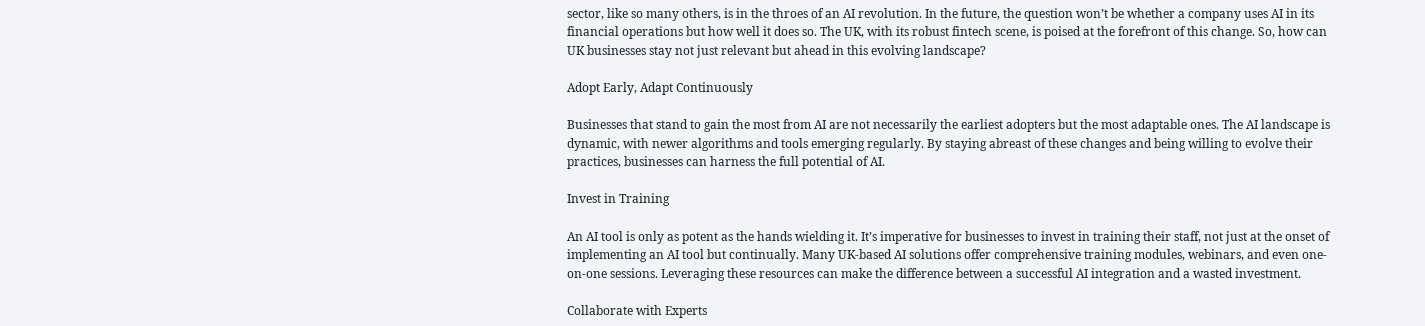sector, like so many others, is in the throes of an AI revolution. In the future, the question won’t be whether a company uses AI in its financial operations but how well it does so. The UK, with its robust fintech scene, is poised at the forefront of this change. So, how can UK businesses stay not just relevant but ahead in this evolving landscape?

Adopt Early, Adapt Continuously

Businesses that stand to gain the most from AI are not necessarily the earliest adopters but the most adaptable ones. The AI landscape is dynamic, with newer algorithms and tools emerging regularly. By staying abreast of these changes and being willing to evolve their practices, businesses can harness the full potential of AI.

Invest in Training

An AI tool is only as potent as the hands wielding it. It’s imperative for businesses to invest in training their staff, not just at the onset of implementing an AI tool but continually. Many UK-based AI solutions offer comprehensive training modules, webinars, and even one-on-one sessions. Leveraging these resources can make the difference between a successful AI integration and a wasted investment.

Collaborate with Experts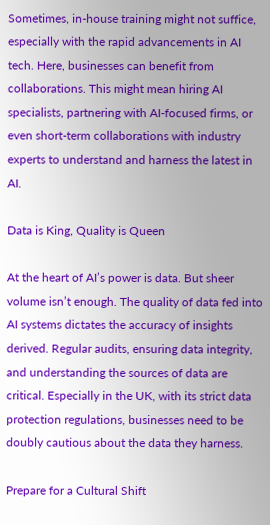Sometimes, in-house training might not suffice, especially with the rapid advancements in AI tech. Here, businesses can benefit from collaborations. This might mean hiring AI specialists, partnering with AI-focused firms, or even short-term collaborations with industry experts to understand and harness the latest in AI.

Data is King, Quality is Queen

At the heart of AI’s power is data. But sheer volume isn’t enough. The quality of data fed into AI systems dictates the accuracy of insights derived. Regular audits, ensuring data integrity, and understanding the sources of data are critical. Especially in the UK, with its strict data protection regulations, businesses need to be doubly cautious about the data they harness.

Prepare for a Cultural Shift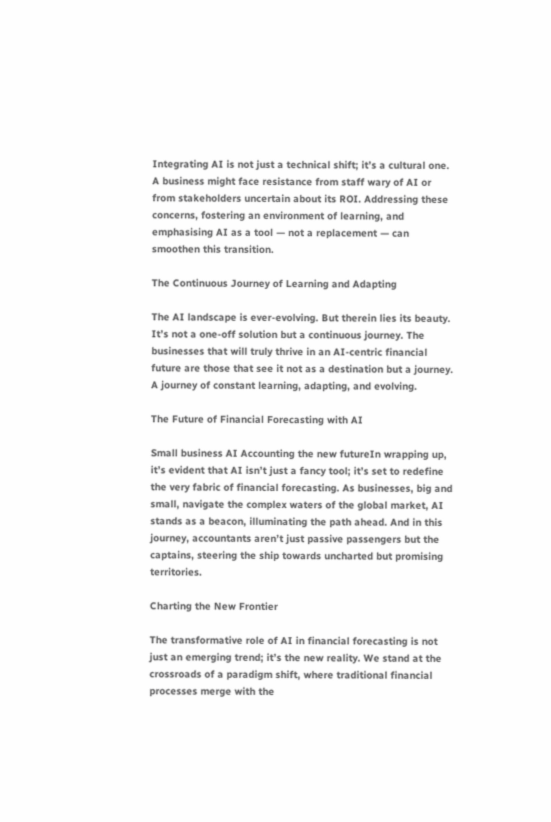Integrating AI is not just a technical shift; it’s a cultural one. A business might face resistance from staff wary of AI or from stakeholders uncertain about its ROI. Addressing these concerns, fostering an environment of learning, and emphasising AI as a tool — not a replacement — can smoothen this transition.

The Continuous Journey of Learning and Adapting

The AI landscape is ever-evolving. But therein lies its beauty. It’s not a one-off solution but a continuous journey. The businesses that will truly thrive in an AI-centric financial future are those that see it not as a destination but a journey. A journey of constant learning, adapting, and evolving.

The Future of Financial Forecasting with AI

Small business AI Accounting the new futureIn wrapping up, it’s evident that AI isn’t just a fancy tool; it’s set to redefine the very fabric of financial forecasting. As businesses, big and small, navigate the complex waters of the global market, AI stands as a beacon, illuminating the path ahead. And in this journey, accountants aren’t just passive passengers but the captains, steering the ship towards uncharted but promising territories.

Charting the New Frontier

The transformative role of AI in financial forecasting is not just an emerging trend; it’s the new reality. We stand at the crossroads of a paradigm shift, where traditional financial processes merge with the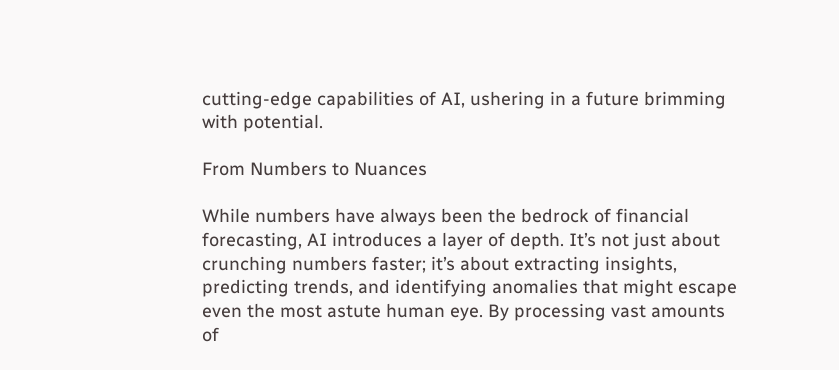cutting-edge capabilities of AI, ushering in a future brimming with potential.

From Numbers to Nuances

While numbers have always been the bedrock of financial forecasting, AI introduces a layer of depth. It’s not just about crunching numbers faster; it’s about extracting insights, predicting trends, and identifying anomalies that might escape even the most astute human eye. By processing vast amounts of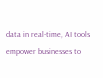data in real-time, AI tools empower businesses to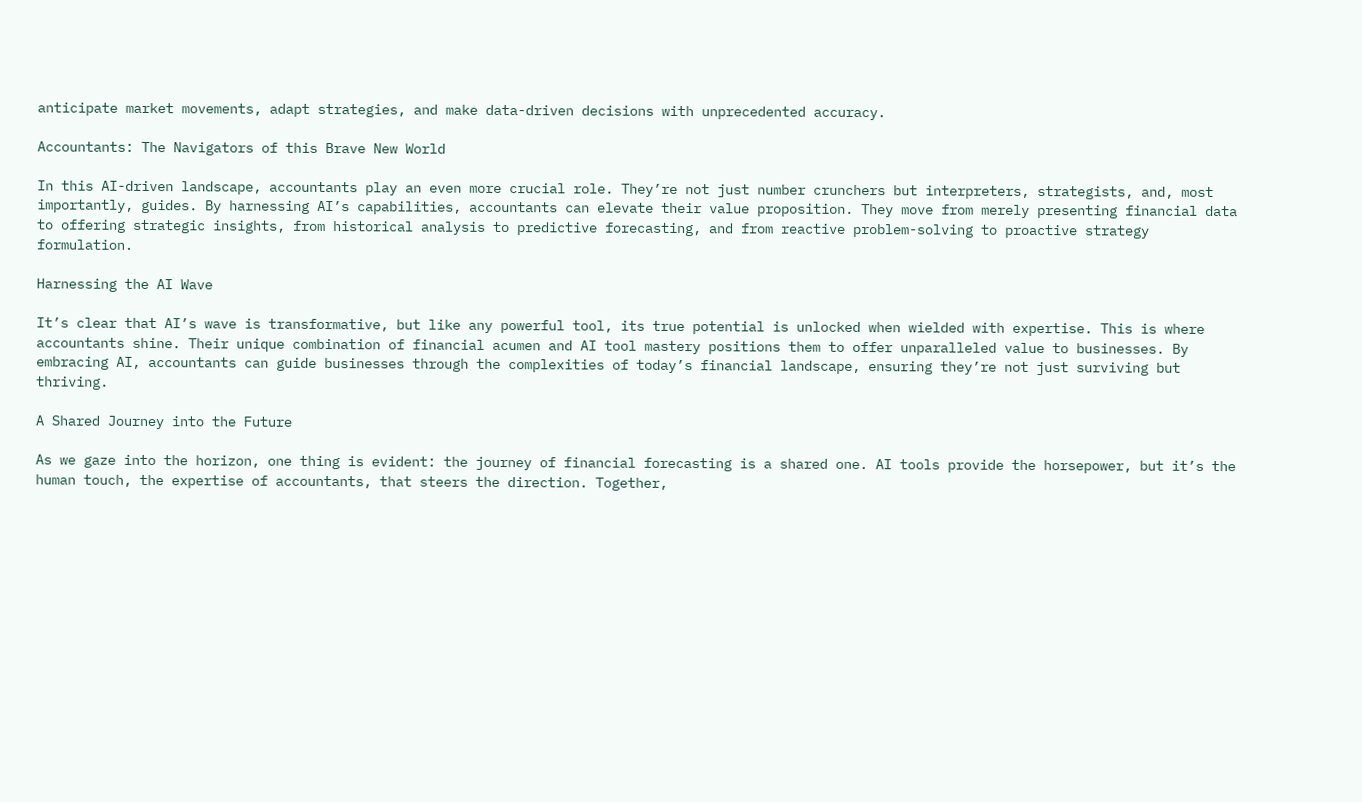anticipate market movements, adapt strategies, and make data-driven decisions with unprecedented accuracy.

Accountants: The Navigators of this Brave New World

In this AI-driven landscape, accountants play an even more crucial role. They’re not just number crunchers but interpreters, strategists, and, most importantly, guides. By harnessing AI’s capabilities, accountants can elevate their value proposition. They move from merely presenting financial data to offering strategic insights, from historical analysis to predictive forecasting, and from reactive problem-solving to proactive strategy formulation.

Harnessing the AI Wave

It’s clear that AI’s wave is transformative, but like any powerful tool, its true potential is unlocked when wielded with expertise. This is where accountants shine. Their unique combination of financial acumen and AI tool mastery positions them to offer unparalleled value to businesses. By embracing AI, accountants can guide businesses through the complexities of today’s financial landscape, ensuring they’re not just surviving but thriving.

A Shared Journey into the Future

As we gaze into the horizon, one thing is evident: the journey of financial forecasting is a shared one. AI tools provide the horsepower, but it’s the human touch, the expertise of accountants, that steers the direction. Together,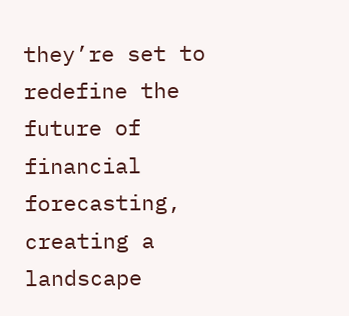they’re set to redefine the future of financial forecasting, creating a landscape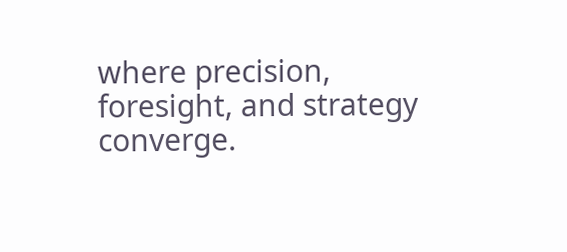where precision, foresight, and strategy converge.